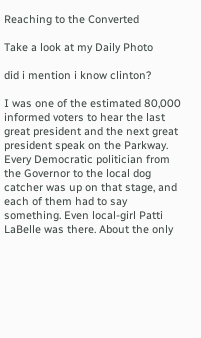Reaching to the Converted

Take a look at my Daily Photo

did i mention i know clinton?

I was one of the estimated 80,000 informed voters to hear the last great president and the next great president speak on the Parkway. Every Democratic politician from the Governor to the local dog catcher was up on that stage, and each of them had to say something. Even local-girl Patti LaBelle was there. About the only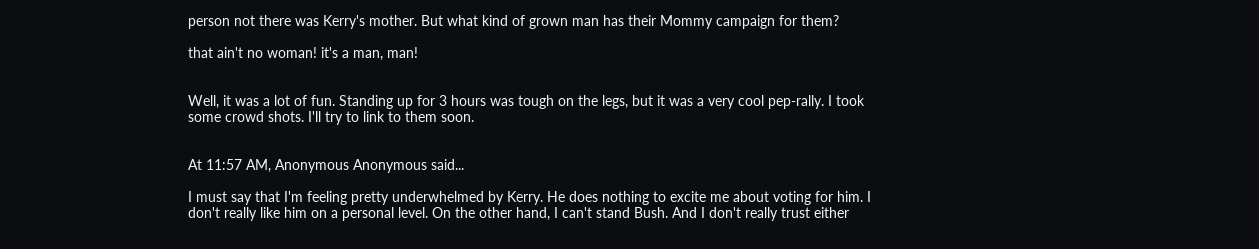person not there was Kerry's mother. But what kind of grown man has their Mommy campaign for them?

that ain't no woman! it's a man, man!


Well, it was a lot of fun. Standing up for 3 hours was tough on the legs, but it was a very cool pep-rally. I took some crowd shots. I'll try to link to them soon.


At 11:57 AM, Anonymous Anonymous said...

I must say that I'm feeling pretty underwhelmed by Kerry. He does nothing to excite me about voting for him. I don't really like him on a personal level. On the other hand, I can't stand Bush. And I don't really trust either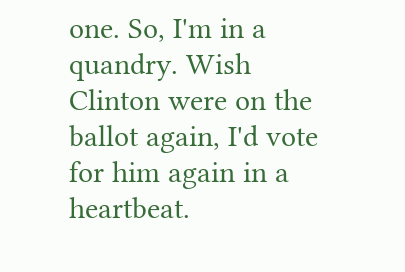one. So, I'm in a quandry. Wish Clinton were on the ballot again, I'd vote for him again in a heartbeat.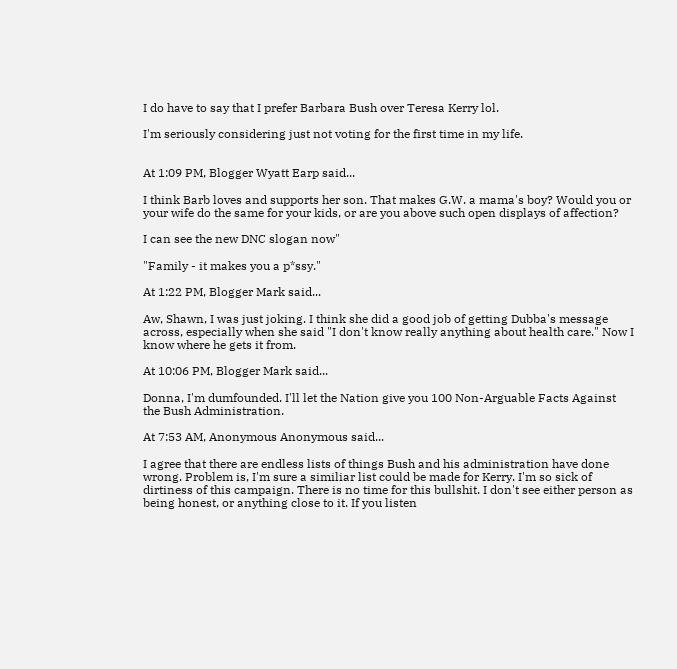I do have to say that I prefer Barbara Bush over Teresa Kerry lol.

I'm seriously considering just not voting for the first time in my life.


At 1:09 PM, Blogger Wyatt Earp said...

I think Barb loves and supports her son. That makes G.W. a mama's boy? Would you or your wife do the same for your kids, or are you above such open displays of affection?

I can see the new DNC slogan now"

"Family - it makes you a p*ssy."

At 1:22 PM, Blogger Mark said...

Aw, Shawn, I was just joking. I think she did a good job of getting Dubba's message across, especially when she said "I don't know really anything about health care." Now I know where he gets it from.

At 10:06 PM, Blogger Mark said...

Donna, I'm dumfounded. I'll let the Nation give you 100 Non-Arguable Facts Against the Bush Administration.

At 7:53 AM, Anonymous Anonymous said...

I agree that there are endless lists of things Bush and his administration have done wrong. Problem is, I'm sure a similiar list could be made for Kerry. I'm so sick of dirtiness of this campaign. There is no time for this bullshit. I don't see either person as being honest, or anything close to it. If you listen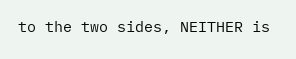to the two sides, NEITHER is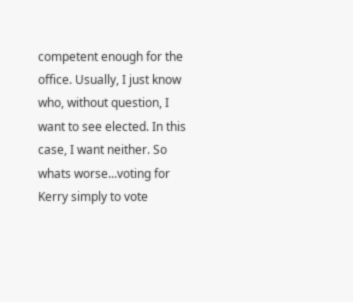competent enough for the office. Usually, I just know who, without question, I want to see elected. In this case, I want neither. So whats worse...voting for Kerry simply to vote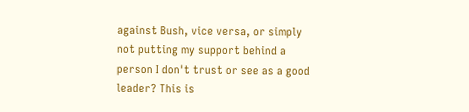against Bush, vice versa, or simply not putting my support behind a person I don't trust or see as a good leader? This is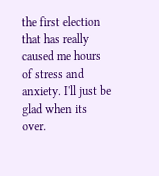the first election that has really caused me hours of stress and anxiety. I'll just be glad when its over.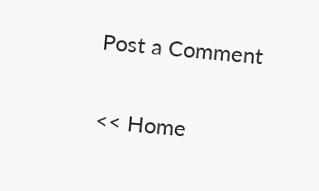Post a Comment

<< Home